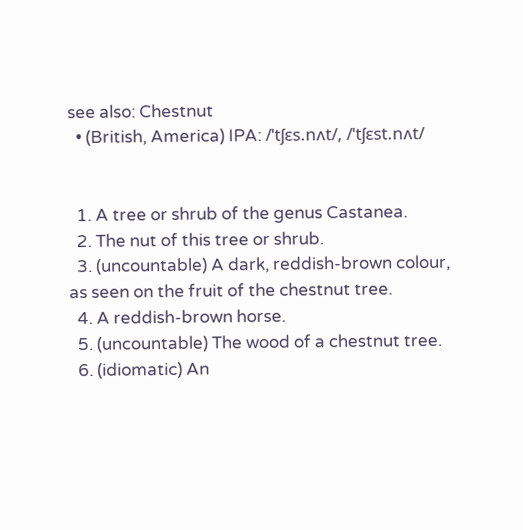see also: Chestnut
  • (British, America) IPA: /ˈtʃɛs.nʌt/, /ˈtʃɛst.nʌt/


  1. A tree or shrub of the genus Castanea.
  2. The nut of this tree or shrub.
  3. (uncountable) A dark, reddish-brown colour, as seen on the fruit of the chestnut tree.
  4. A reddish-brown horse.
  5. (uncountable) The wood of a chestnut tree.
  6. (idiomatic) An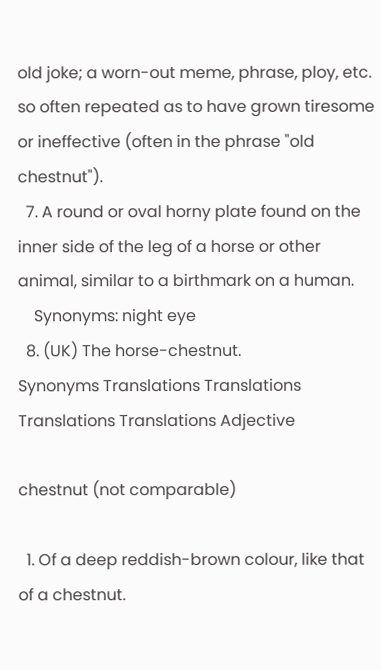old joke; a worn-out meme, phrase, ploy, etc. so often repeated as to have grown tiresome or ineffective (often in the phrase "old chestnut").
  7. A round or oval horny plate found on the inner side of the leg of a horse or other animal, similar to a birthmark on a human.
    Synonyms: night eye
  8. (UK) The horse-chestnut.
Synonyms Translations Translations Translations Translations Adjective

chestnut (not comparable)

  1. Of a deep reddish-brown colour, like that of a chestnut.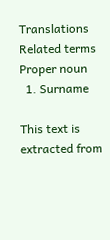Translations Related terms
Proper noun
  1. Surname

This text is extracted from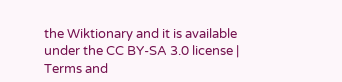the Wiktionary and it is available under the CC BY-SA 3.0 license | Terms and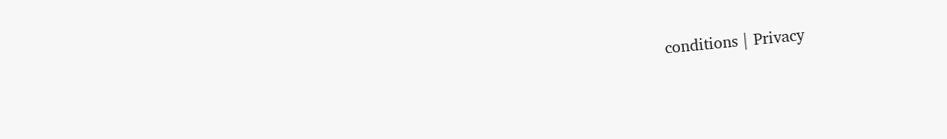conditions | Privacy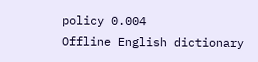policy 0.004
Offline English dictionary